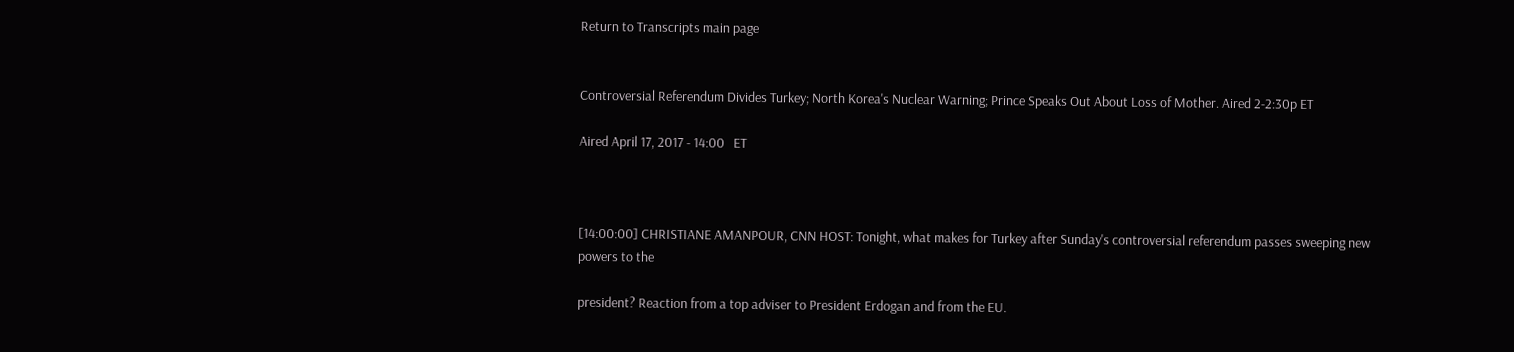Return to Transcripts main page


Controversial Referendum Divides Turkey; North Korea's Nuclear Warning; Prince Speaks Out About Loss of Mother. Aired 2-2:30p ET

Aired April 17, 2017 - 14:00   ET



[14:00:00] CHRISTIANE AMANPOUR, CNN HOST: Tonight, what makes for Turkey after Sunday's controversial referendum passes sweeping new powers to the

president? Reaction from a top adviser to President Erdogan and from the EU.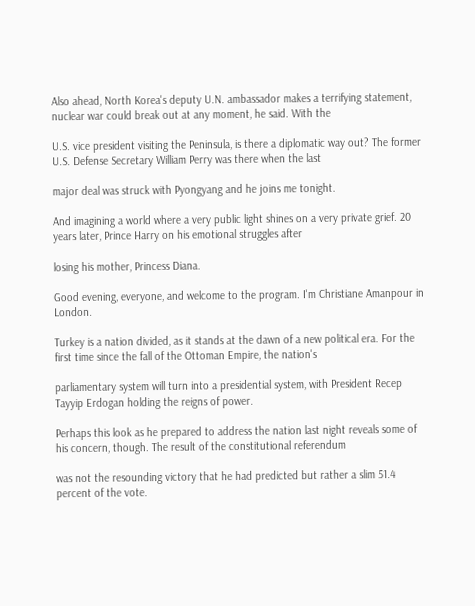Also ahead, North Korea's deputy U.N. ambassador makes a terrifying statement, nuclear war could break out at any moment, he said. With the

U.S. vice president visiting the Peninsula, is there a diplomatic way out? The former U.S. Defense Secretary William Perry was there when the last

major deal was struck with Pyongyang and he joins me tonight.

And imagining a world where a very public light shines on a very private grief. 20 years later, Prince Harry on his emotional struggles after

losing his mother, Princess Diana.

Good evening, everyone, and welcome to the program. I'm Christiane Amanpour in London.

Turkey is a nation divided, as it stands at the dawn of a new political era. For the first time since the fall of the Ottoman Empire, the nation's

parliamentary system will turn into a presidential system, with President Recep Tayyip Erdogan holding the reigns of power.

Perhaps this look as he prepared to address the nation last night reveals some of his concern, though. The result of the constitutional referendum

was not the resounding victory that he had predicted but rather a slim 51.4 percent of the vote.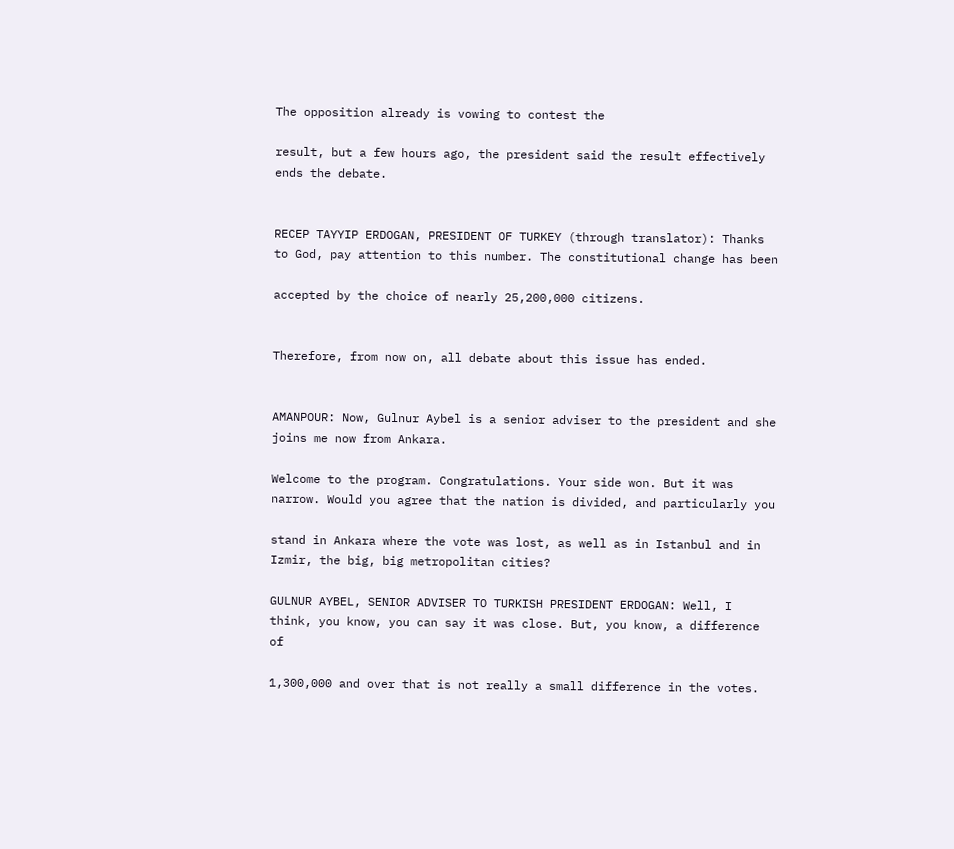The opposition already is vowing to contest the

result, but a few hours ago, the president said the result effectively ends the debate.


RECEP TAYYIP ERDOGAN, PRESIDENT OF TURKEY (through translator): Thanks to God, pay attention to this number. The constitutional change has been

accepted by the choice of nearly 25,200,000 citizens.


Therefore, from now on, all debate about this issue has ended.


AMANPOUR: Now, Gulnur Aybel is a senior adviser to the president and she joins me now from Ankara.

Welcome to the program. Congratulations. Your side won. But it was narrow. Would you agree that the nation is divided, and particularly you

stand in Ankara where the vote was lost, as well as in Istanbul and in Izmir, the big, big metropolitan cities?

GULNUR AYBEL, SENIOR ADVISER TO TURKISH PRESIDENT ERDOGAN: Well, I think, you know, you can say it was close. But, you know, a difference of

1,300,000 and over that is not really a small difference in the votes.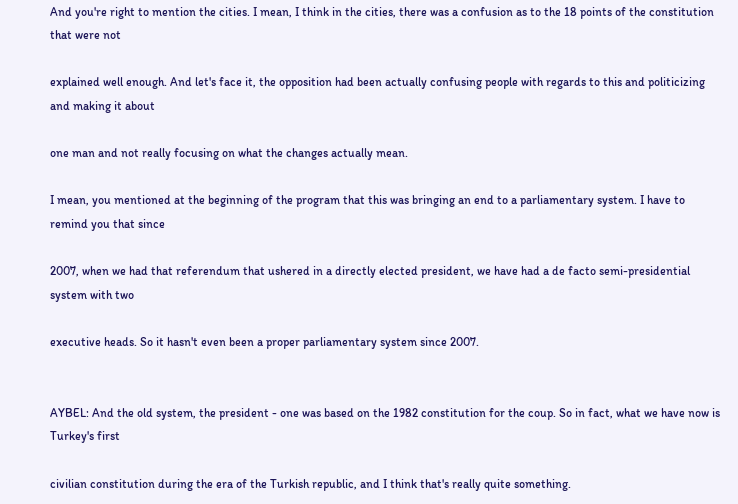And you're right to mention the cities. I mean, I think in the cities, there was a confusion as to the 18 points of the constitution that were not

explained well enough. And let's face it, the opposition had been actually confusing people with regards to this and politicizing and making it about

one man and not really focusing on what the changes actually mean.

I mean, you mentioned at the beginning of the program that this was bringing an end to a parliamentary system. I have to remind you that since

2007, when we had that referendum that ushered in a directly elected president, we have had a de facto semi-presidential system with two

executive heads. So it hasn't even been a proper parliamentary system since 2007.


AYBEL: And the old system, the president - one was based on the 1982 constitution for the coup. So in fact, what we have now is Turkey's first

civilian constitution during the era of the Turkish republic, and I think that's really quite something.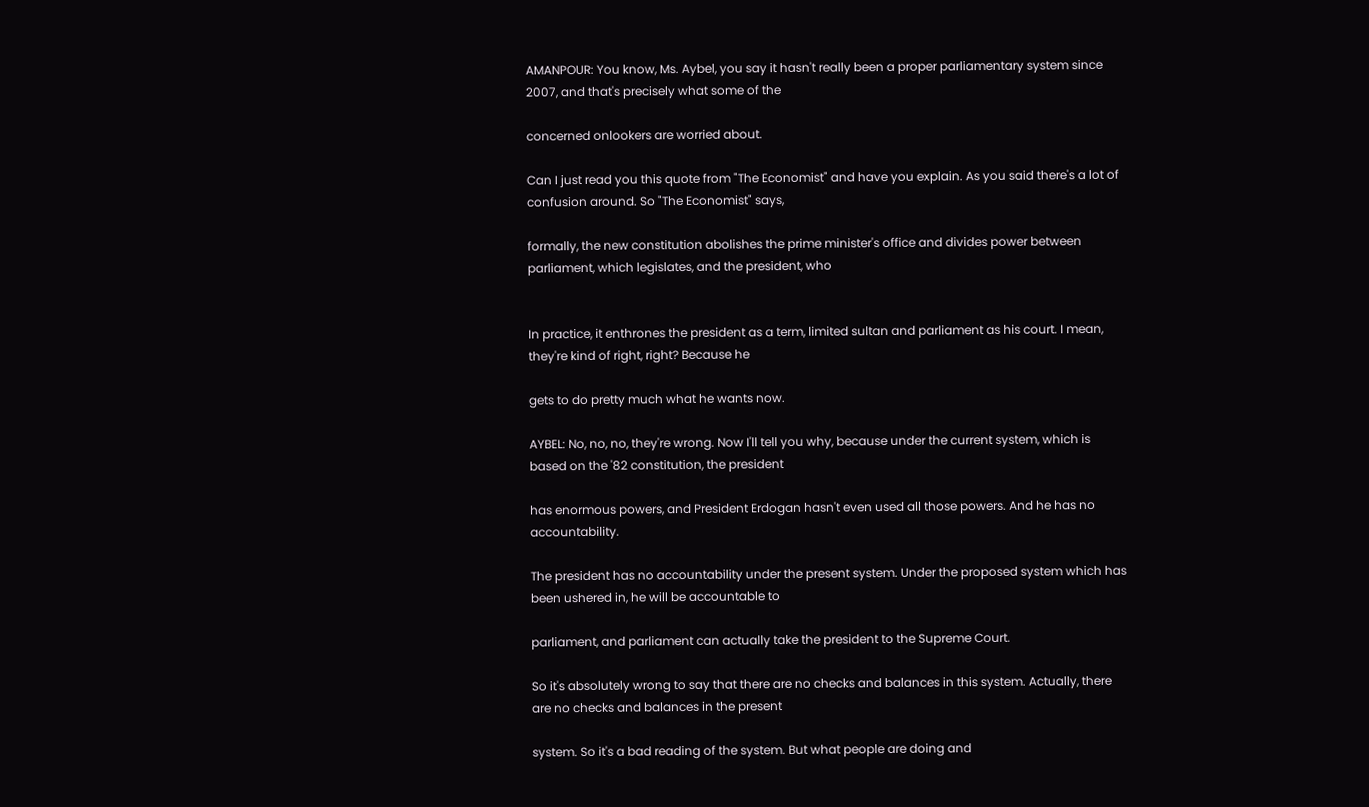AMANPOUR: You know, Ms. Aybel, you say it hasn't really been a proper parliamentary system since 2007, and that's precisely what some of the

concerned onlookers are worried about.

Can I just read you this quote from "The Economist" and have you explain. As you said there's a lot of confusion around. So "The Economist" says,

formally, the new constitution abolishes the prime minister's office and divides power between parliament, which legislates, and the president, who


In practice, it enthrones the president as a term, limited sultan and parliament as his court. I mean, they're kind of right, right? Because he

gets to do pretty much what he wants now.

AYBEL: No, no, no, they're wrong. Now I'll tell you why, because under the current system, which is based on the '82 constitution, the president

has enormous powers, and President Erdogan hasn't even used all those powers. And he has no accountability.

The president has no accountability under the present system. Under the proposed system which has been ushered in, he will be accountable to

parliament, and parliament can actually take the president to the Supreme Court.

So it's absolutely wrong to say that there are no checks and balances in this system. Actually, there are no checks and balances in the present

system. So it's a bad reading of the system. But what people are doing and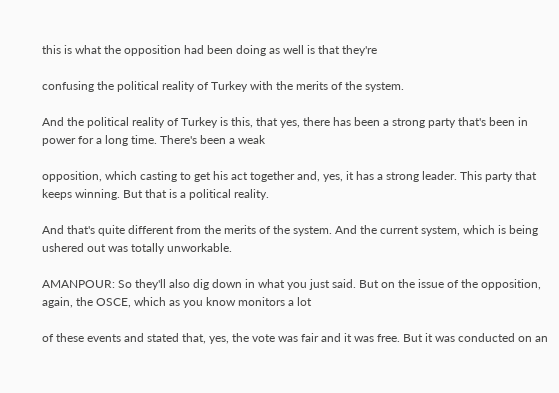this is what the opposition had been doing as well is that they're

confusing the political reality of Turkey with the merits of the system.

And the political reality of Turkey is this, that yes, there has been a strong party that's been in power for a long time. There's been a weak

opposition, which casting to get his act together and, yes, it has a strong leader. This party that keeps winning. But that is a political reality.

And that's quite different from the merits of the system. And the current system, which is being ushered out was totally unworkable.

AMANPOUR: So they'll also dig down in what you just said. But on the issue of the opposition, again, the OSCE, which as you know monitors a lot

of these events and stated that, yes, the vote was fair and it was free. But it was conducted on an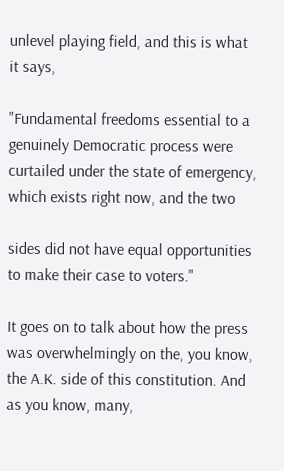unlevel playing field, and this is what it says,

"Fundamental freedoms essential to a genuinely Democratic process were curtailed under the state of emergency, which exists right now, and the two

sides did not have equal opportunities to make their case to voters."

It goes on to talk about how the press was overwhelmingly on the, you know, the A.K. side of this constitution. And as you know, many,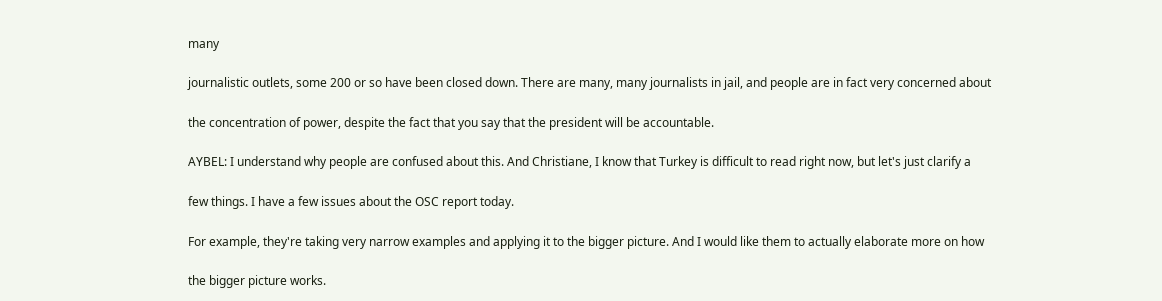many

journalistic outlets, some 200 or so have been closed down. There are many, many journalists in jail, and people are in fact very concerned about

the concentration of power, despite the fact that you say that the president will be accountable.

AYBEL: I understand why people are confused about this. And Christiane, I know that Turkey is difficult to read right now, but let's just clarify a

few things. I have a few issues about the OSC report today.

For example, they're taking very narrow examples and applying it to the bigger picture. And I would like them to actually elaborate more on how

the bigger picture works.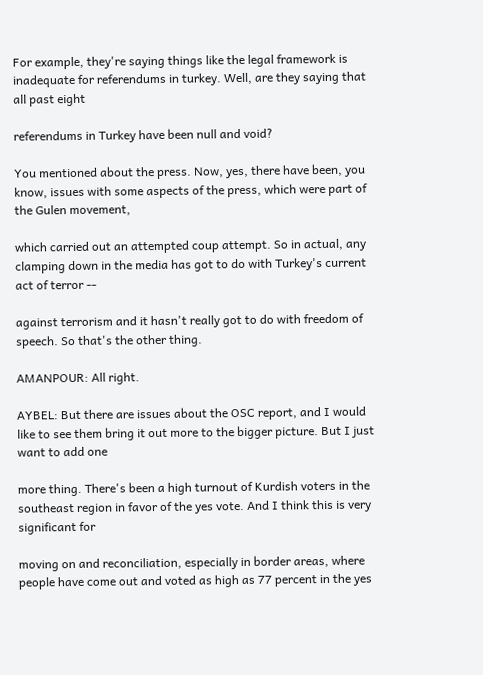For example, they're saying things like the legal framework is inadequate for referendums in turkey. Well, are they saying that all past eight

referendums in Turkey have been null and void?

You mentioned about the press. Now, yes, there have been, you know, issues with some aspects of the press, which were part of the Gulen movement,

which carried out an attempted coup attempt. So in actual, any clamping down in the media has got to do with Turkey's current act of terror --

against terrorism and it hasn't really got to do with freedom of speech. So that's the other thing.

AMANPOUR: All right.

AYBEL: But there are issues about the OSC report, and I would like to see them bring it out more to the bigger picture. But I just want to add one

more thing. There's been a high turnout of Kurdish voters in the southeast region in favor of the yes vote. And I think this is very significant for

moving on and reconciliation, especially in border areas, where people have come out and voted as high as 77 percent in the yes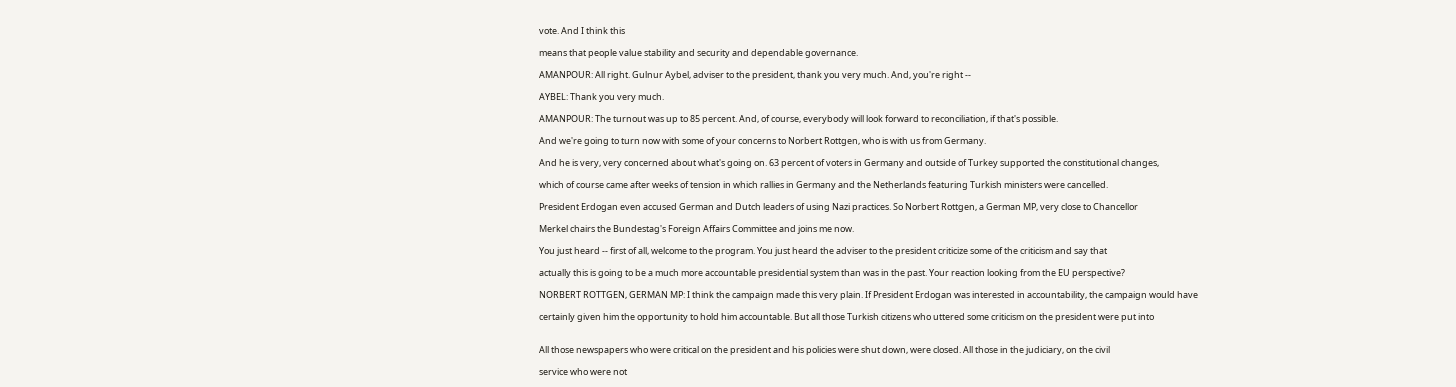vote. And I think this

means that people value stability and security and dependable governance.

AMANPOUR: All right. Gulnur Aybel, adviser to the president, thank you very much. And, you're right --

AYBEL: Thank you very much.

AMANPOUR: The turnout was up to 85 percent. And, of course, everybody will look forward to reconciliation, if that's possible.

And we're going to turn now with some of your concerns to Norbert Rottgen, who is with us from Germany.

And he is very, very concerned about what's going on. 63 percent of voters in Germany and outside of Turkey supported the constitutional changes,

which of course came after weeks of tension in which rallies in Germany and the Netherlands featuring Turkish ministers were cancelled.

President Erdogan even accused German and Dutch leaders of using Nazi practices. So Norbert Rottgen, a German MP, very close to Chancellor

Merkel chairs the Bundestag's Foreign Affairs Committee and joins me now.

You just heard -- first of all, welcome to the program. You just heard the adviser to the president criticize some of the criticism and say that

actually this is going to be a much more accountable presidential system than was in the past. Your reaction looking from the EU perspective?

NORBERT ROTTGEN, GERMAN MP: I think the campaign made this very plain. If President Erdogan was interested in accountability, the campaign would have

certainly given him the opportunity to hold him accountable. But all those Turkish citizens who uttered some criticism on the president were put into


All those newspapers who were critical on the president and his policies were shut down, were closed. All those in the judiciary, on the civil

service who were not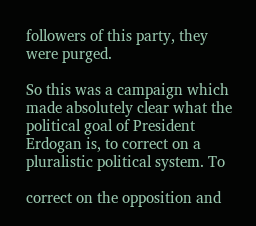followers of this party, they were purged.

So this was a campaign which made absolutely clear what the political goal of President Erdogan is, to correct on a pluralistic political system. To

correct on the opposition and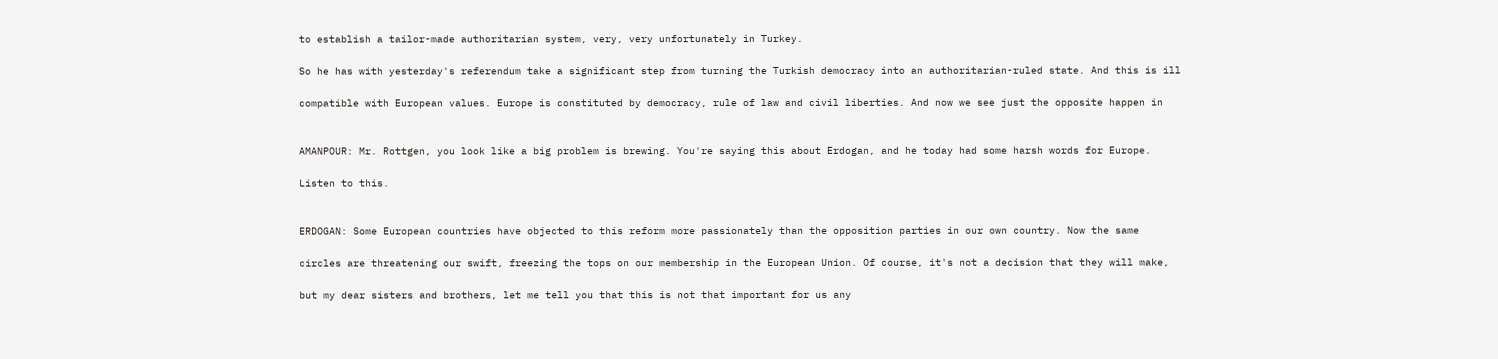to establish a tailor-made authoritarian system, very, very unfortunately in Turkey.

So he has with yesterday's referendum take a significant step from turning the Turkish democracy into an authoritarian-ruled state. And this is ill

compatible with European values. Europe is constituted by democracy, rule of law and civil liberties. And now we see just the opposite happen in


AMANPOUR: Mr. Rottgen, you look like a big problem is brewing. You're saying this about Erdogan, and he today had some harsh words for Europe.

Listen to this.


ERDOGAN: Some European countries have objected to this reform more passionately than the opposition parties in our own country. Now the same

circles are threatening our swift, freezing the tops on our membership in the European Union. Of course, it's not a decision that they will make,

but my dear sisters and brothers, let me tell you that this is not that important for us any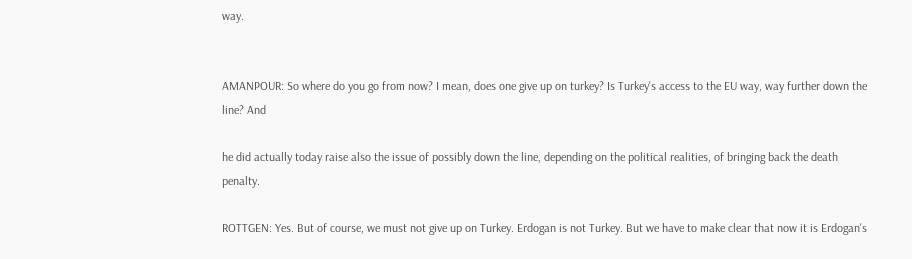way.


AMANPOUR: So where do you go from now? I mean, does one give up on turkey? Is Turkey's access to the EU way, way further down the line? And

he did actually today raise also the issue of possibly down the line, depending on the political realities, of bringing back the death penalty.

ROTTGEN: Yes. But of course, we must not give up on Turkey. Erdogan is not Turkey. But we have to make clear that now it is Erdogan's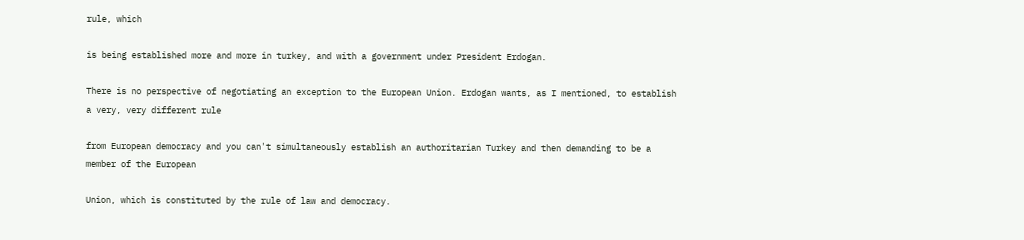rule, which

is being established more and more in turkey, and with a government under President Erdogan.

There is no perspective of negotiating an exception to the European Union. Erdogan wants, as I mentioned, to establish a very, very different rule

from European democracy and you can't simultaneously establish an authoritarian Turkey and then demanding to be a member of the European

Union, which is constituted by the rule of law and democracy.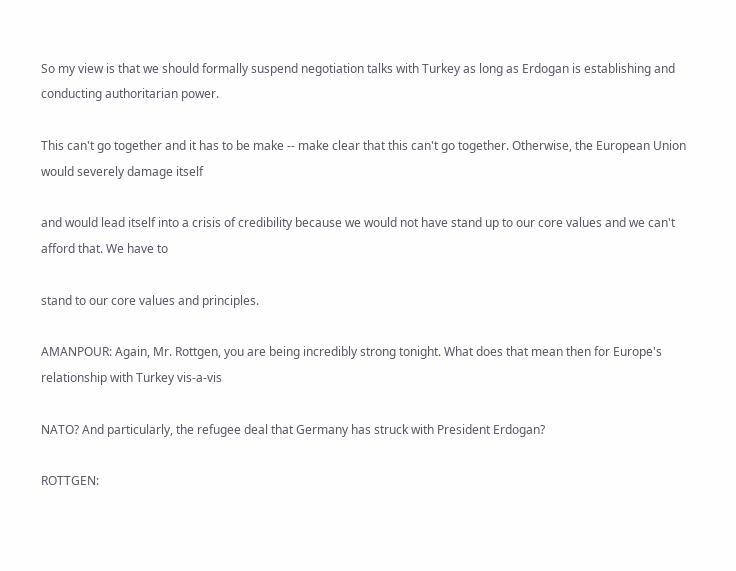So my view is that we should formally suspend negotiation talks with Turkey as long as Erdogan is establishing and conducting authoritarian power.

This can't go together and it has to be make -- make clear that this can't go together. Otherwise, the European Union would severely damage itself

and would lead itself into a crisis of credibility because we would not have stand up to our core values and we can't afford that. We have to

stand to our core values and principles.

AMANPOUR: Again, Mr. Rottgen, you are being incredibly strong tonight. What does that mean then for Europe's relationship with Turkey vis-a-vis

NATO? And particularly, the refugee deal that Germany has struck with President Erdogan?

ROTTGEN: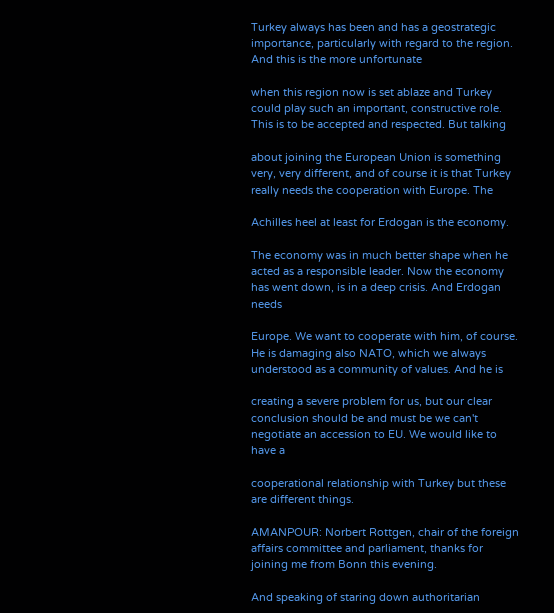Turkey always has been and has a geostrategic importance, particularly with regard to the region. And this is the more unfortunate

when this region now is set ablaze and Turkey could play such an important, constructive role. This is to be accepted and respected. But talking

about joining the European Union is something very, very different, and of course it is that Turkey really needs the cooperation with Europe. The

Achilles heel at least for Erdogan is the economy.

The economy was in much better shape when he acted as a responsible leader. Now the economy has went down, is in a deep crisis. And Erdogan needs

Europe. We want to cooperate with him, of course. He is damaging also NATO, which we always understood as a community of values. And he is

creating a severe problem for us, but our clear conclusion should be and must be we can't negotiate an accession to EU. We would like to have a

cooperational relationship with Turkey but these are different things.

AMANPOUR: Norbert Rottgen, chair of the foreign affairs committee and parliament, thanks for joining me from Bonn this evening.

And speaking of staring down authoritarian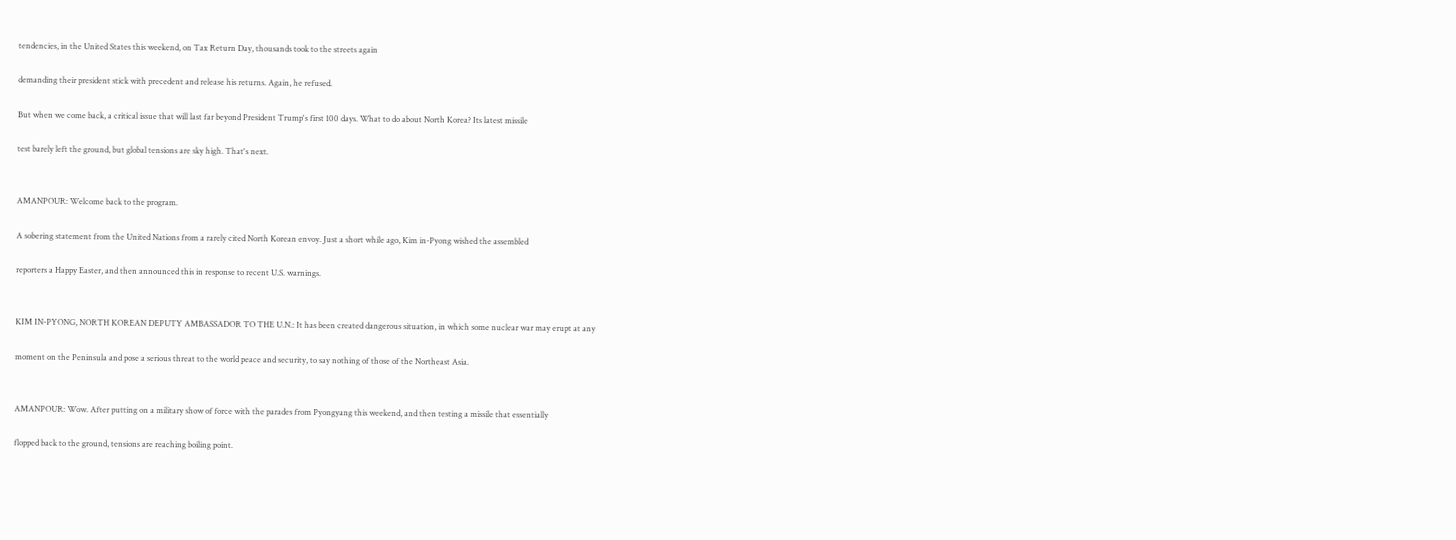tendencies, in the United States this weekend, on Tax Return Day, thousands took to the streets again

demanding their president stick with precedent and release his returns. Again, he refused.

But when we come back, a critical issue that will last far beyond President Trump's first 100 days. What to do about North Korea? Its latest missile

test barely left the ground, but global tensions are sky high. That's next.


AMANPOUR: Welcome back to the program.

A sobering statement from the United Nations from a rarely cited North Korean envoy. Just a short while ago, Kim in-Pyong wished the assembled

reporters a Happy Easter, and then announced this in response to recent U.S. warnings.


KIM IN-PYONG, NORTH KOREAN DEPUTY AMBASSADOR TO THE U.N.: It has been created dangerous situation, in which some nuclear war may erupt at any

moment on the Peninsula and pose a serious threat to the world peace and security, to say nothing of those of the Northeast Asia.


AMANPOUR: Wow. After putting on a military show of force with the parades from Pyongyang this weekend, and then testing a missile that essentially

flopped back to the ground, tensions are reaching boiling point.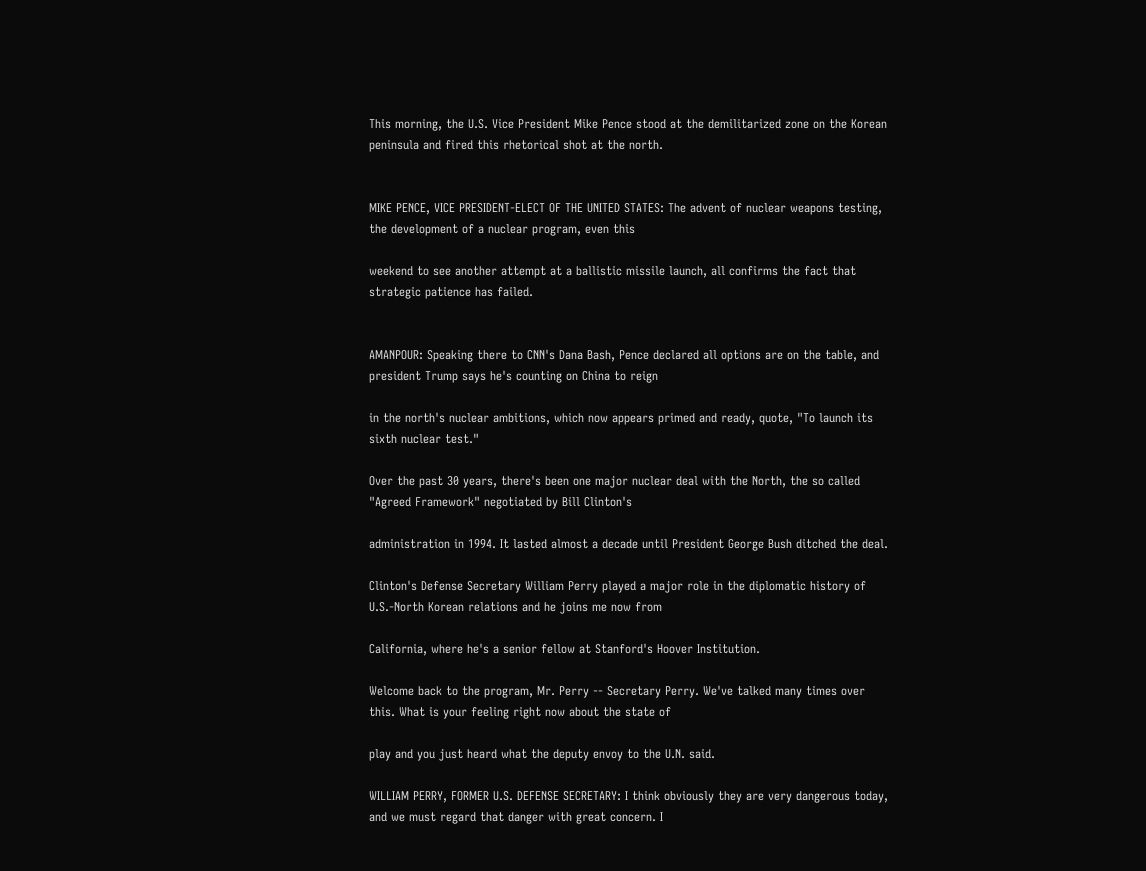This morning, the U.S. Vice President Mike Pence stood at the demilitarized zone on the Korean peninsula and fired this rhetorical shot at the north.


MIKE PENCE, VICE PRESIDENT-ELECT OF THE UNITED STATES: The advent of nuclear weapons testing, the development of a nuclear program, even this

weekend to see another attempt at a ballistic missile launch, all confirms the fact that strategic patience has failed.


AMANPOUR: Speaking there to CNN's Dana Bash, Pence declared all options are on the table, and president Trump says he's counting on China to reign

in the north's nuclear ambitions, which now appears primed and ready, quote, "To launch its sixth nuclear test."

Over the past 30 years, there's been one major nuclear deal with the North, the so called "Agreed Framework" negotiated by Bill Clinton's

administration in 1994. It lasted almost a decade until President George Bush ditched the deal.

Clinton's Defense Secretary William Perry played a major role in the diplomatic history of U.S.-North Korean relations and he joins me now from

California, where he's a senior fellow at Stanford's Hoover Institution.

Welcome back to the program, Mr. Perry -- Secretary Perry. We've talked many times over this. What is your feeling right now about the state of

play and you just heard what the deputy envoy to the U.N. said.

WILLIAM PERRY, FORMER U.S. DEFENSE SECRETARY: I think obviously they are very dangerous today, and we must regard that danger with great concern. I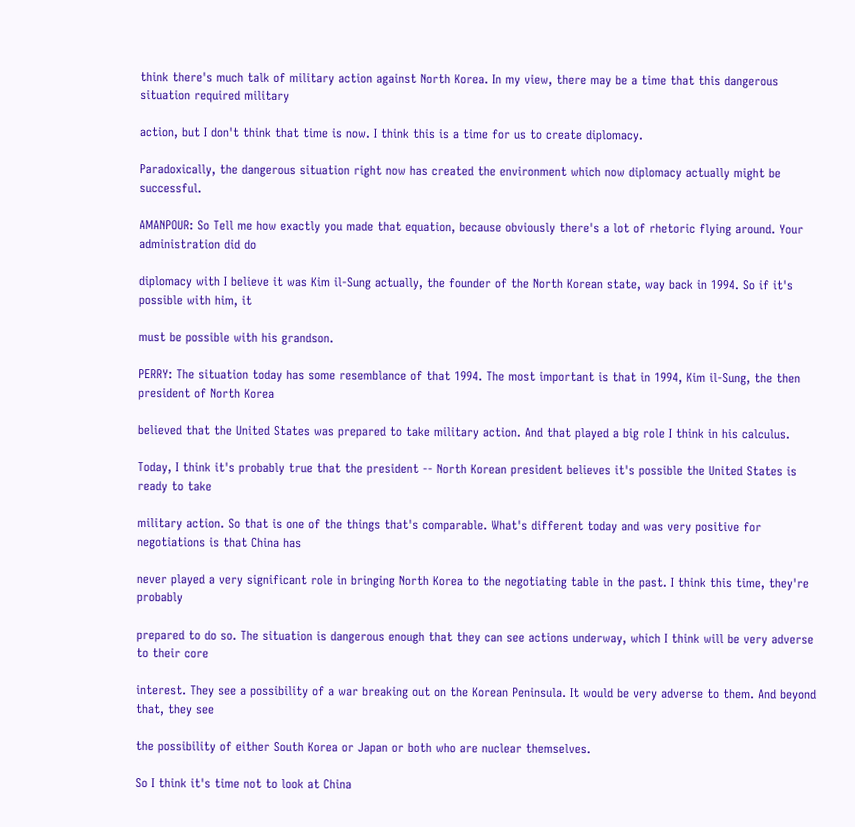think there's much talk of military action against North Korea. In my view, there may be a time that this dangerous situation required military

action, but I don't think that time is now. I think this is a time for us to create diplomacy.

Paradoxically, the dangerous situation right now has created the environment which now diplomacy actually might be successful.

AMANPOUR: So Tell me how exactly you made that equation, because obviously there's a lot of rhetoric flying around. Your administration did do

diplomacy with I believe it was Kim il-Sung actually, the founder of the North Korean state, way back in 1994. So if it's possible with him, it

must be possible with his grandson.

PERRY: The situation today has some resemblance of that 1994. The most important is that in 1994, Kim il-Sung, the then president of North Korea

believed that the United States was prepared to take military action. And that played a big role I think in his calculus.

Today, I think it's probably true that the president -- North Korean president believes it's possible the United States is ready to take

military action. So that is one of the things that's comparable. What's different today and was very positive for negotiations is that China has

never played a very significant role in bringing North Korea to the negotiating table in the past. I think this time, they're probably

prepared to do so. The situation is dangerous enough that they can see actions underway, which I think will be very adverse to their core

interest. They see a possibility of a war breaking out on the Korean Peninsula. It would be very adverse to them. And beyond that, they see

the possibility of either South Korea or Japan or both who are nuclear themselves.

So I think it's time not to look at China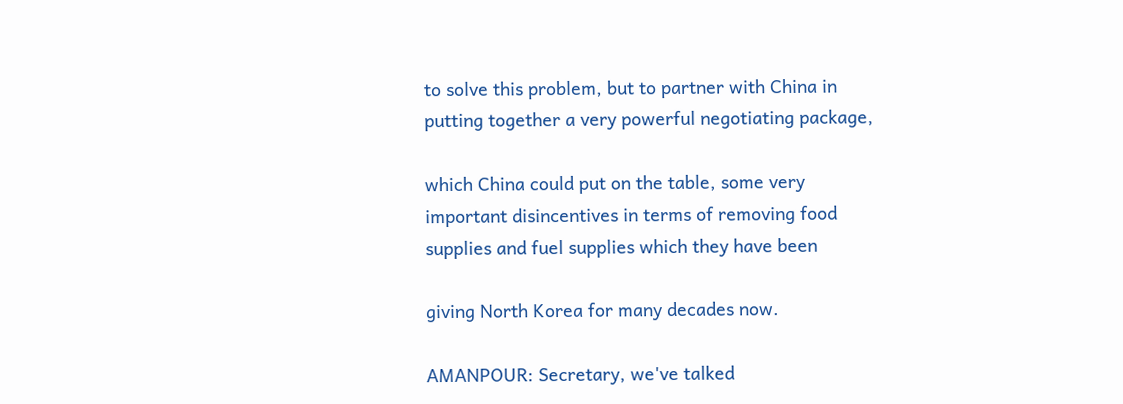to solve this problem, but to partner with China in putting together a very powerful negotiating package,

which China could put on the table, some very important disincentives in terms of removing food supplies and fuel supplies which they have been

giving North Korea for many decades now.

AMANPOUR: Secretary, we've talked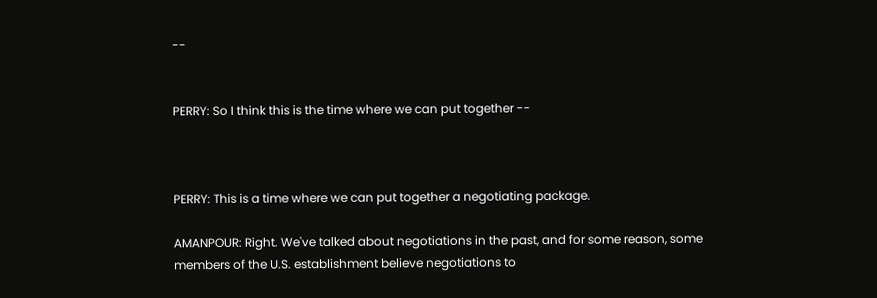--


PERRY: So I think this is the time where we can put together --



PERRY: This is a time where we can put together a negotiating package.

AMANPOUR: Right. We've talked about negotiations in the past, and for some reason, some members of the U.S. establishment believe negotiations to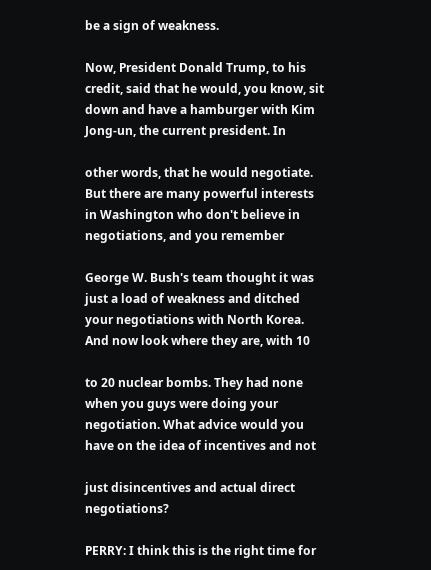be a sign of weakness.

Now, President Donald Trump, to his credit, said that he would, you know, sit down and have a hamburger with Kim Jong-un, the current president. In

other words, that he would negotiate. But there are many powerful interests in Washington who don't believe in negotiations, and you remember

George W. Bush's team thought it was just a load of weakness and ditched your negotiations with North Korea. And now look where they are, with 10

to 20 nuclear bombs. They had none when you guys were doing your negotiation. What advice would you have on the idea of incentives and not

just disincentives and actual direct negotiations?

PERRY: I think this is the right time for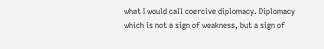what I would call coercive diplomacy. Diplomacy which is not a sign of weakness, but a sign of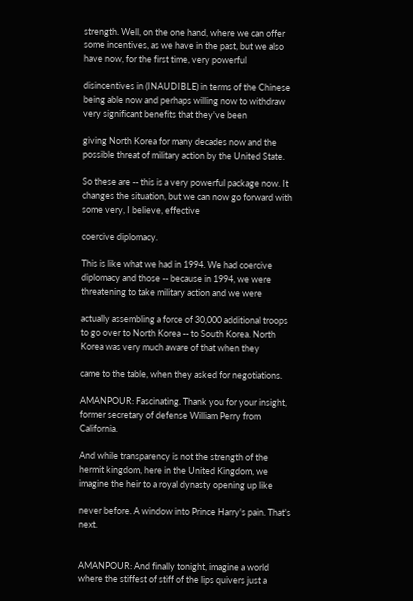strength. Well, on the one hand, where we can offer some incentives, as we have in the past, but we also have now, for the first time, very powerful

disincentives in (INAUDIBLE) in terms of the Chinese being able now and perhaps willing now to withdraw very significant benefits that they've been

giving North Korea for many decades now and the possible threat of military action by the United State.

So these are -- this is a very powerful package now. It changes the situation, but we can now go forward with some very, I believe, effective

coercive diplomacy.

This is like what we had in 1994. We had coercive diplomacy and those -- because in 1994, we were threatening to take military action and we were

actually assembling a force of 30,000 additional troops to go over to North Korea -- to South Korea. North Korea was very much aware of that when they

came to the table, when they asked for negotiations.

AMANPOUR: Fascinating. Thank you for your insight, former secretary of defense William Perry from California.

And while transparency is not the strength of the hermit kingdom, here in the United Kingdom, we imagine the heir to a royal dynasty opening up like

never before. A window into Prince Harry's pain. That's next.


AMANPOUR: And finally tonight, imagine a world where the stiffest of stiff of the lips quivers just a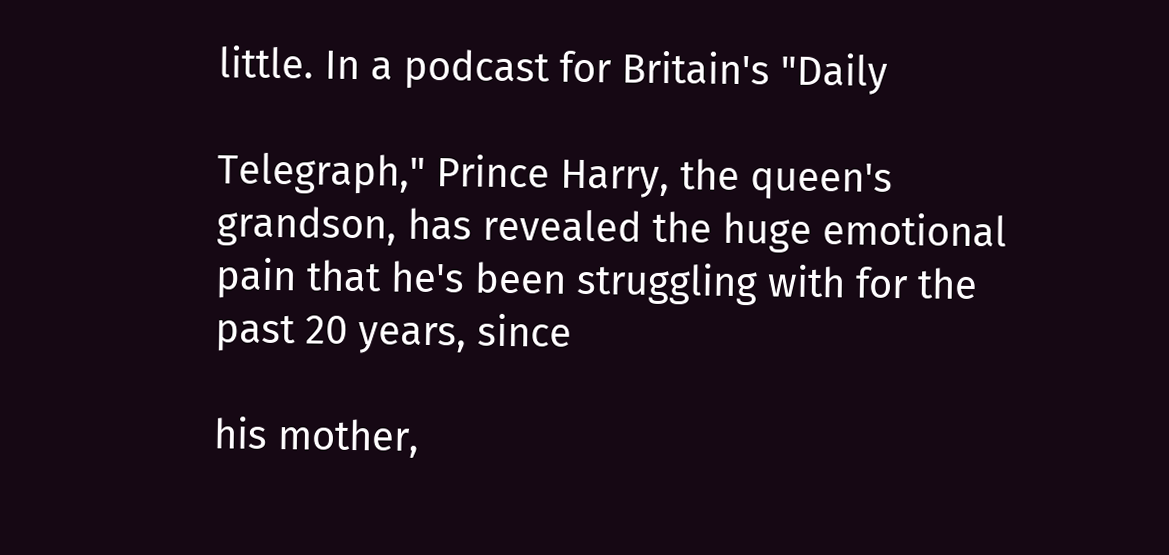little. In a podcast for Britain's "Daily

Telegraph," Prince Harry, the queen's grandson, has revealed the huge emotional pain that he's been struggling with for the past 20 years, since

his mother,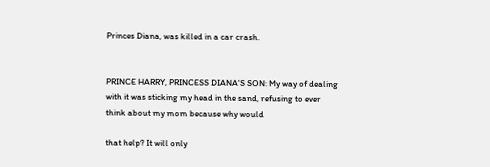Princes Diana, was killed in a car crash.


PRINCE HARRY, PRINCESS DIANA'S SON: My way of dealing with it was sticking my head in the sand, refusing to ever think about my mom because why would

that help? It will only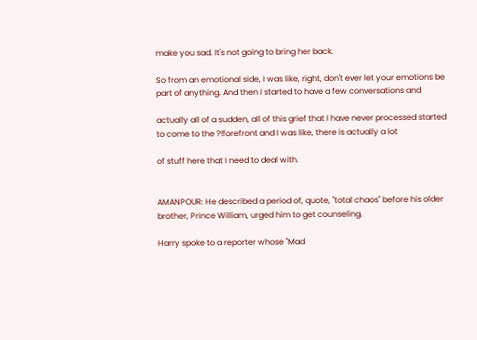make you sad. It's not going to bring her back.

So from an emotional side, I was like, right, don't ever let your emotions be part of anything. And then I started to have a few conversations and

actually all of a sudden, all of this grief that I have never processed started to come to the ?!forefront and I was like, there is actually a lot

of stuff here that I need to deal with.


AMANPOUR: He described a period of, quote, "total chaos" before his older brother, Prince William, urged him to get counseling.

Harry spoke to a reporter whose "Mad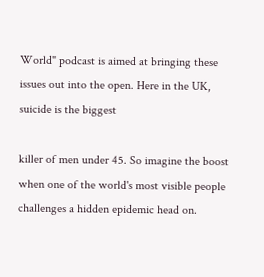World" podcast is aimed at bringing these issues out into the open. Here in the UK, suicide is the biggest

killer of men under 45. So imagine the boost when one of the world's most visible people challenges a hidden epidemic head on.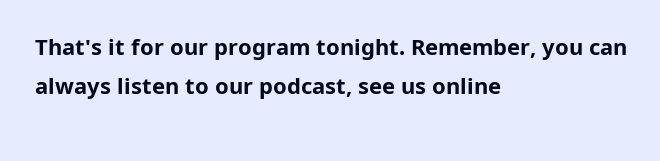That's it for our program tonight. Remember, you can always listen to our podcast, see us online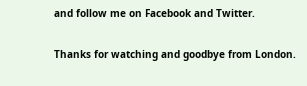and follow me on Facebook and Twitter.

Thanks for watching and goodbye from London.